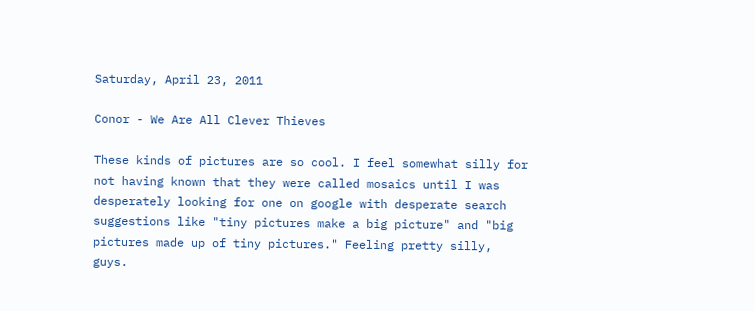Saturday, April 23, 2011

Conor - We Are All Clever Thieves

These kinds of pictures are so cool. I feel somewhat silly for not having known that they were called mosaics until I was desperately looking for one on google with desperate search suggestions like "tiny pictures make a big picture" and "big pictures made up of tiny pictures." Feeling pretty silly, guys.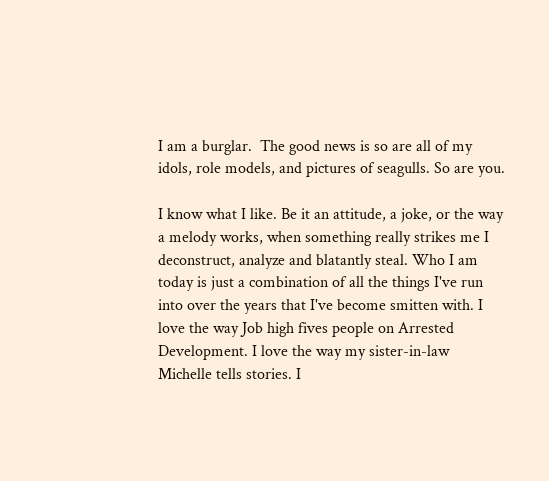I am a burglar.  The good news is so are all of my idols, role models, and pictures of seagulls. So are you.

I know what I like. Be it an attitude, a joke, or the way a melody works, when something really strikes me I deconstruct, analyze and blatantly steal. Who I am today is just a combination of all the things I've run into over the years that I've become smitten with. I love the way Job high fives people on Arrested Development. I love the way my sister-in-law Michelle tells stories. I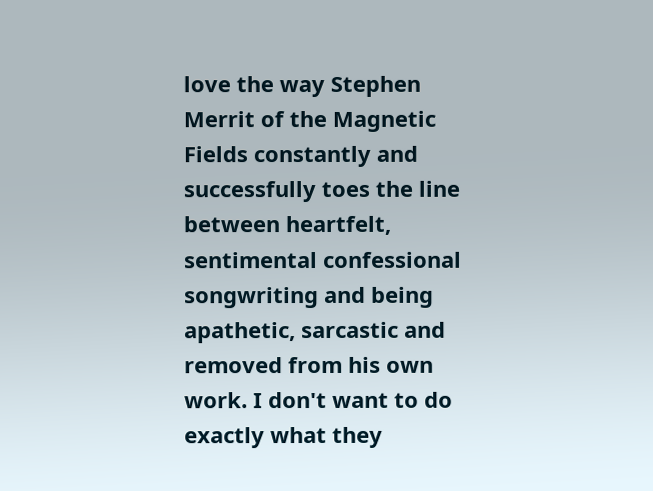love the way Stephen Merrit of the Magnetic Fields constantly and successfully toes the line between heartfelt, sentimental confessional songwriting and being apathetic, sarcastic and removed from his own work. I don't want to do exactly what they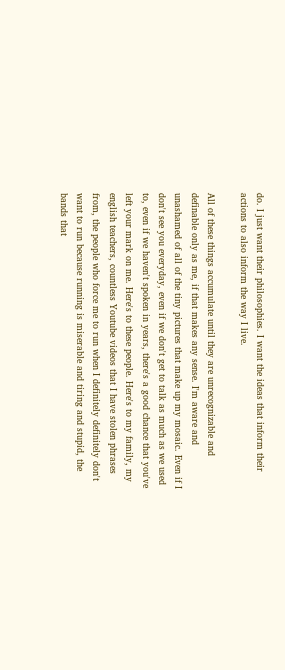do. I just want their philosophies. I want the ideas that inform their actions to also inform the way I live.

All of these things accumulate until they are unrecognizable and definable only as me, if that makes any sense. I'm aware and unashamed of all of the tiny pictures that make up my mosaic. Even if I don't see you everyday, even if we don't get to talk as much as we used to, even if we haven't spoken in years, there's a good chance that you've left your mark on me. Here's to these people. Here's to my family, my english teachers, countless Youtube videos that I have stolen phrases from, the people who force me to run when I definitely definitely don't want to run because running is miserable and tiring and stupid, the bands that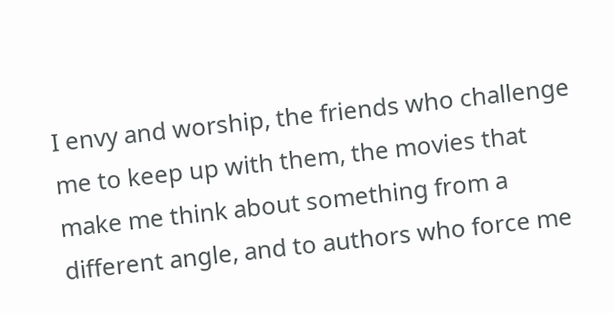I envy and worship, the friends who challenge me to keep up with them, the movies that make me think about something from a different angle, and to authors who force me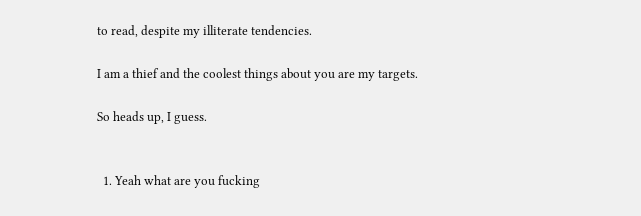to read, despite my illiterate tendencies.

I am a thief and the coolest things about you are my targets.

So heads up, I guess.


  1. Yeah what are you fucking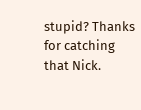stupid? Thanks for catching that Nick.